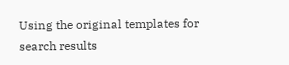Using the original templates for search results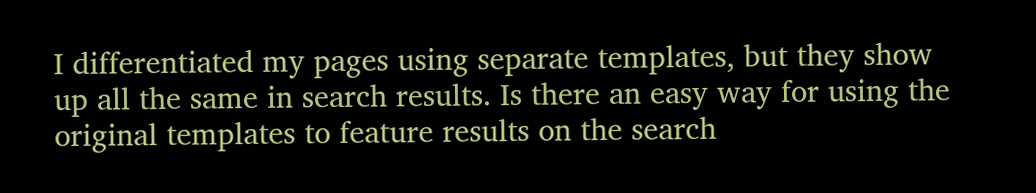I differentiated my pages using separate templates, but they show up all the same in search results. Is there an easy way for using the original templates to feature results on the search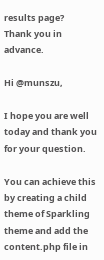results page?
Thank you in advance.

Hi @munszu,

I hope you are well today and thank you for your question.

You can achieve this by creating a child theme of Sparkling theme and add the content.php file in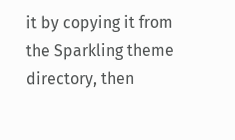it by copying it from the Sparkling theme directory, then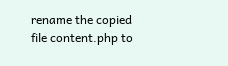rename the copied file content.php to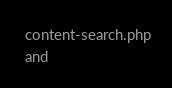content-search.php and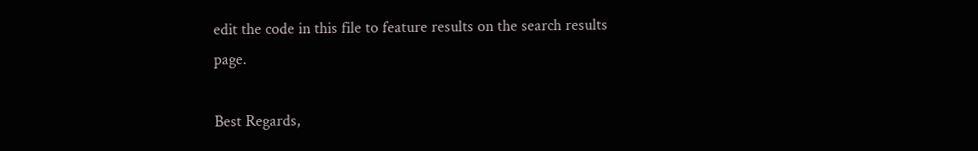edit the code in this file to feature results on the search results page.

Best Regards,